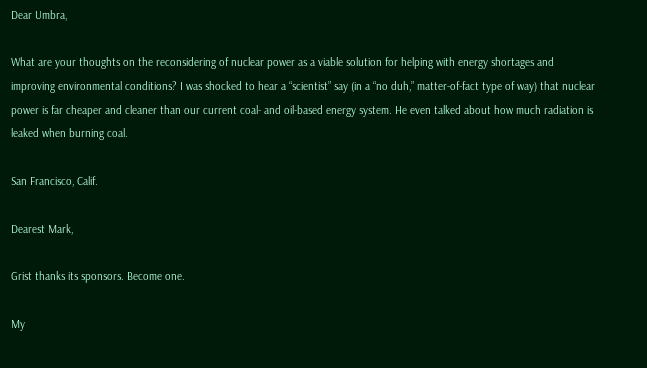Dear Umbra,

What are your thoughts on the reconsidering of nuclear power as a viable solution for helping with energy shortages and improving environmental conditions? I was shocked to hear a “scientist” say (in a “no duh,” matter-of-fact type of way) that nuclear power is far cheaper and cleaner than our current coal- and oil-based energy system. He even talked about how much radiation is leaked when burning coal.

San Francisco, Calif.

Dearest Mark,

Grist thanks its sponsors. Become one.

My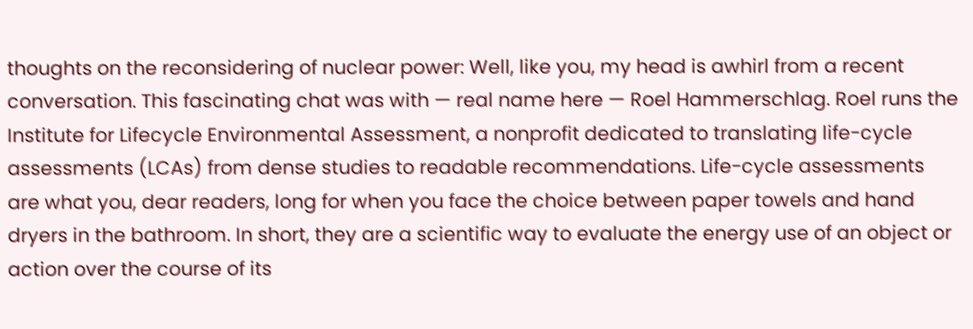thoughts on the reconsidering of nuclear power: Well, like you, my head is awhirl from a recent conversation. This fascinating chat was with — real name here — Roel Hammerschlag. Roel runs the Institute for Lifecycle Environmental Assessment, a nonprofit dedicated to translating life-cycle assessments (LCAs) from dense studies to readable recommendations. Life-cycle assessments are what you, dear readers, long for when you face the choice between paper towels and hand dryers in the bathroom. In short, they are a scientific way to evaluate the energy use of an object or action over the course of its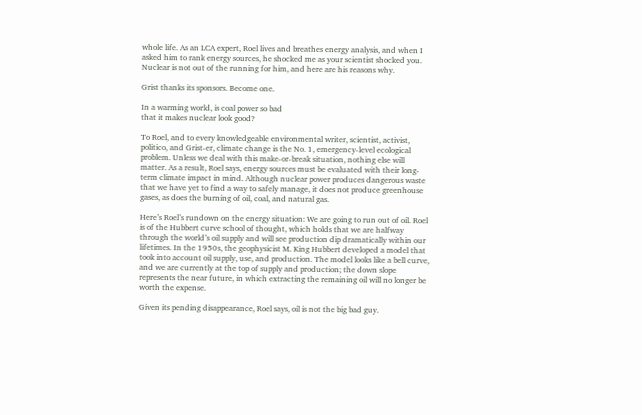whole life. As an LCA expert, Roel lives and breathes energy analysis, and when I asked him to rank energy sources, he shocked me as your scientist shocked you. Nuclear is not out of the running for him, and here are his reasons why.

Grist thanks its sponsors. Become one.

In a warming world, is coal power so bad
that it makes nuclear look good?

To Roel, and to every knowledgeable environmental writer, scientist, activist, politico, and Grist-er, climate change is the No. 1, emergency-level ecological problem. Unless we deal with this make-or-break situation, nothing else will matter. As a result, Roel says, energy sources must be evaluated with their long-term climate impact in mind. Although nuclear power produces dangerous waste that we have yet to find a way to safely manage, it does not produce greenhouse gases, as does the burning of oil, coal, and natural gas.

Here’s Roel’s rundown on the energy situation: We are going to run out of oil. Roel is of the Hubbert curve school of thought, which holds that we are halfway through the world’s oil supply and will see production dip dramatically within our lifetimes. In the 1950s, the geophysicist M. King Hubbert developed a model that took into account oil supply, use, and production. The model looks like a bell curve, and we are currently at the top of supply and production; the down slope represents the near future, in which extracting the remaining oil will no longer be worth the expense.

Given its pending disappearance, Roel says, oil is not the big bad guy.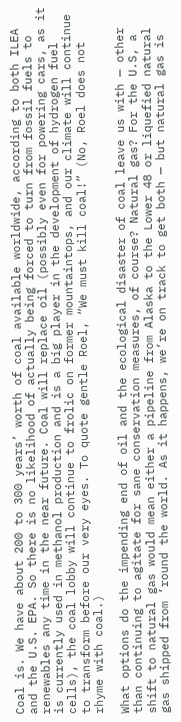Coal is. We have about 200 to 300 years’ worth of coal available worldwide, according to both ILEA and the U.S. EPA. So there is no likelihood of actually being forced to turn from fossil fuels to renewables any time in the near future. Coal will replace oil (possibly even for powering cars, as it is currently used in methanol production and is a big player in the development of hydrogen fuel cells), the coal lobby will continue to frolic on former mountaintops, and our climate will continue to transform before our very eyes. To quote gentle Roel, “We must kill coal!” (No, Roel does not rhyme with coal.)

What options do the impending end of oil and the ecological disaster of coal leave us with — other than continuing to agitate for sane conservation measures, of course? Natural gas? For the U.S, a shift to natural gas would mean either a pipeline from Alaska to the Lower 48 or liquefied natural gas shipped from ’round the world. As it happens, we’re on track to get both — but natural gas is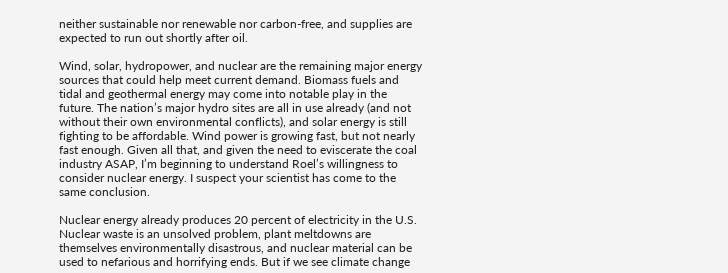neither sustainable nor renewable nor carbon-free, and supplies are expected to run out shortly after oil.

Wind, solar, hydropower, and nuclear are the remaining major energy sources that could help meet current demand. Biomass fuels and tidal and geothermal energy may come into notable play in the future. The nation’s major hydro sites are all in use already (and not without their own environmental conflicts), and solar energy is still fighting to be affordable. Wind power is growing fast, but not nearly fast enough. Given all that, and given the need to eviscerate the coal industry ASAP, I’m beginning to understand Roel’s willingness to consider nuclear energy. I suspect your scientist has come to the same conclusion.

Nuclear energy already produces 20 percent of electricity in the U.S. Nuclear waste is an unsolved problem, plant meltdowns are themselves environmentally disastrous, and nuclear material can be used to nefarious and horrifying ends. But if we see climate change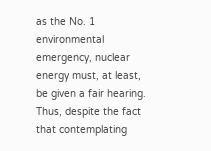as the No. 1 environmental emergency, nuclear energy must, at least, be given a fair hearing. Thus, despite the fact that contemplating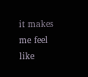it makes me feel like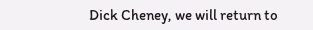Dick Cheney, we will return to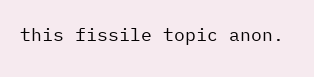this fissile topic anon.